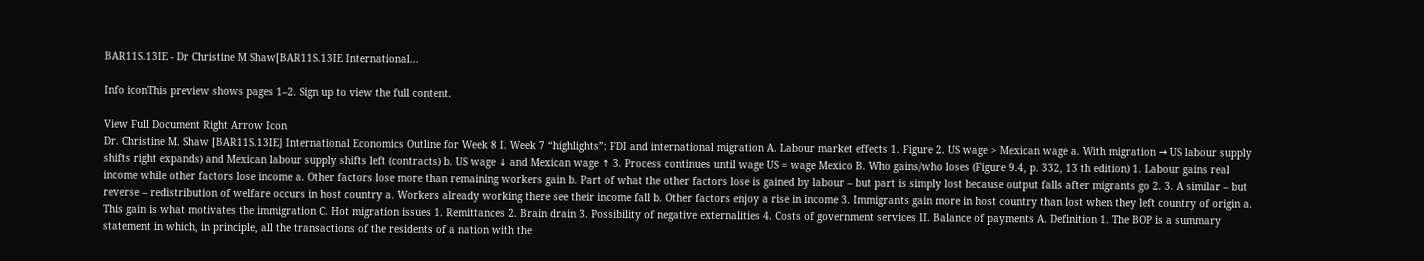BAR11S.13IE - Dr Christine M Shaw[BAR11S.13IE International...

Info iconThis preview shows pages 1–2. Sign up to view the full content.

View Full Document Right Arrow Icon
Dr. Christine M. Shaw [BAR11S.13IE] International Economics Outline for Week 8 I. Week 7 “highlights”: FDI and international migration A. Labour market effects 1. Figure 2. US wage > Mexican wage a. With migration → US labour supply shifts right expands) and Mexican labour supply shifts left (contracts) b. US wage ↓ and Mexican wage ↑ 3. Process continues until wage US = wage Mexico B. Who gains/who loses (Figure 9.4, p. 332, 13 th edition) 1. Labour gains real income while other factors lose income a. Other factors lose more than remaining workers gain b. Part of what the other factors lose is gained by labour – but part is simply lost because output falls after migrants go 2. 3. A similar – but reverse – redistribution of welfare occurs in host country a. Workers already working there see their income fall b. Other factors enjoy a rise in income 3. Immigrants gain more in host country than lost when they left country of origin a. This gain is what motivates the immigration C. Hot migration issues 1. Remittances 2. Brain drain 3. Possibility of negative externalities 4. Costs of government services II. Balance of payments A. Definition 1. The BOP is a summary statement in which, in principle, all the transactions of the residents of a nation with the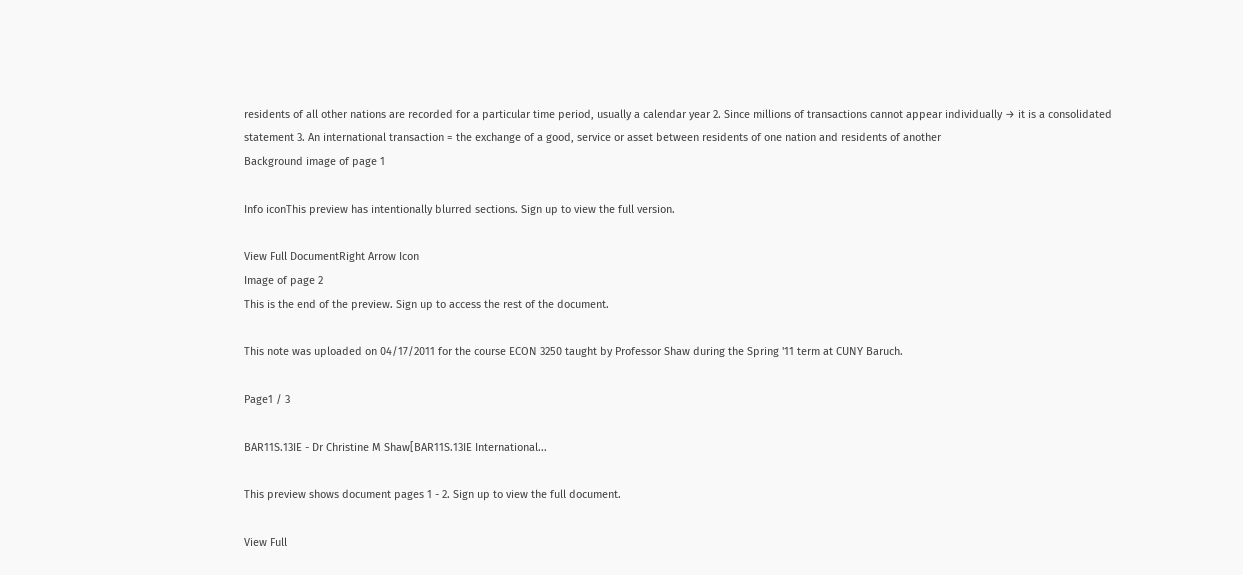residents of all other nations are recorded for a particular time period, usually a calendar year 2. Since millions of transactions cannot appear individually → it is a consolidated statement 3. An international transaction = the exchange of a good, service or asset between residents of one nation and residents of another
Background image of page 1

Info iconThis preview has intentionally blurred sections. Sign up to view the full version.

View Full DocumentRight Arrow Icon
Image of page 2
This is the end of the preview. Sign up to access the rest of the document.

This note was uploaded on 04/17/2011 for the course ECON 3250 taught by Professor Shaw during the Spring '11 term at CUNY Baruch.

Page1 / 3

BAR11S.13IE - Dr Christine M Shaw[BAR11S.13IE International...

This preview shows document pages 1 - 2. Sign up to view the full document.

View Full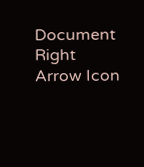Document Right Arrow Icon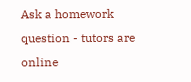Ask a homework question - tutors are online